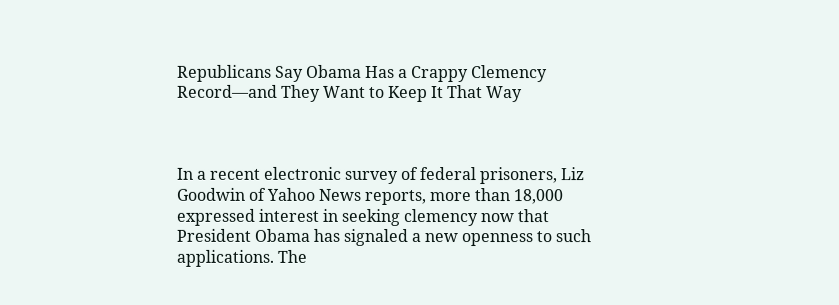Republicans Say Obama Has a Crappy Clemency Record—and They Want to Keep It That Way



In a recent electronic survey of federal prisoners, Liz Goodwin of Yahoo News reports, more than 18,000 expressed interest in seeking clemency now that President Obama has signaled a new openness to such applications. The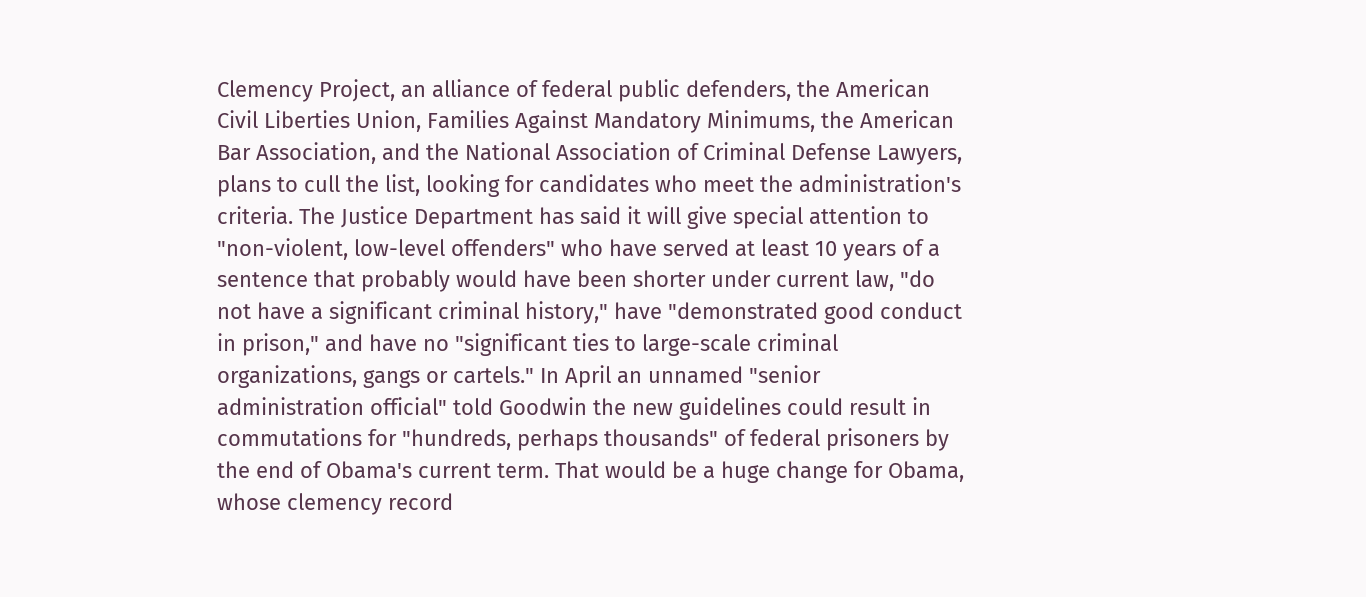Clemency Project, an alliance of federal public defenders, the American Civil Liberties Union, Families Against Mandatory Minimums, the American Bar Association, and the National Association of Criminal Defense Lawyers, plans to cull the list, looking for candidates who meet the administration's criteria. The Justice Department has said it will give special attention to "non-violent, low-level offenders" who have served at least 10 years of a sentence that probably would have been shorter under current law, "do not have a significant criminal history," have "demonstrated good conduct in prison," and have no "significant ties to large-scale criminal organizations, gangs or cartels." In April an unnamed "senior administration official" told Goodwin the new guidelines could result in commutations for "hundreds, perhaps thousands" of federal prisoners by the end of Obama's current term. That would be a huge change for Obama, whose clemency record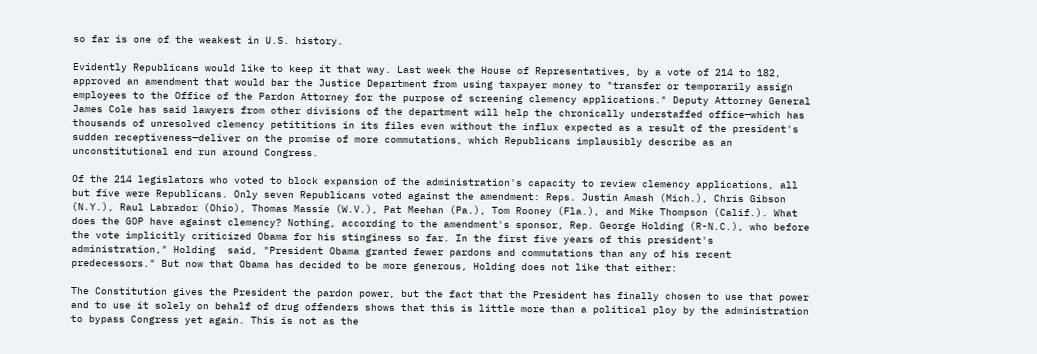so far is one of the weakest in U.S. history.

Evidently Republicans would like to keep it that way. Last week the House of Representatives, by a vote of 214 to 182, approved an amendment that would bar the Justice Department from using taxpayer money to "transfer or temporarily assign employees to the Office of the Pardon Attorney for the purpose of screening clemency applications." Deputy Attorney General James Cole has said lawyers from other divisions of the department will help the chronically understaffed office—which has thousands of unresolved clemency petititions in its files even without the influx expected as a result of the president's sudden receptiveness—deliver on the promise of more commutations, which Republicans implausibly describe as an unconstitutional end run around Congress.

Of the 214 legislators who voted to block expansion of the administration's capacity to review clemency applications, all but five were Republicans. Only seven Republicans voted against the amendment: Reps. Justin Amash (Mich.), Chris Gibson (N.Y.), Raul Labrador (Ohio), Thomas Massie (W.V.), Pat Meehan (Pa.), Tom Rooney (Fla.), and Mike Thompson (Calif.). What does the GOP have against clemency? Nothing, according to the amendment's sponsor, Rep. George Holding (R-N.C.), who before the vote implicitly criticized Obama for his stinginess so far. In the first five years of this president's administration," Holding  said, "President Obama granted fewer pardons and commutations than any of his recent predecessors." But now that Obama has decided to be more generous, Holding does not like that either:

The Constitution gives the President the pardon power, but the fact that the President has finally chosen to use that power and to use it solely on behalf of drug offenders shows that this is little more than a political ploy by the administration to bypass Congress yet again. This is not as the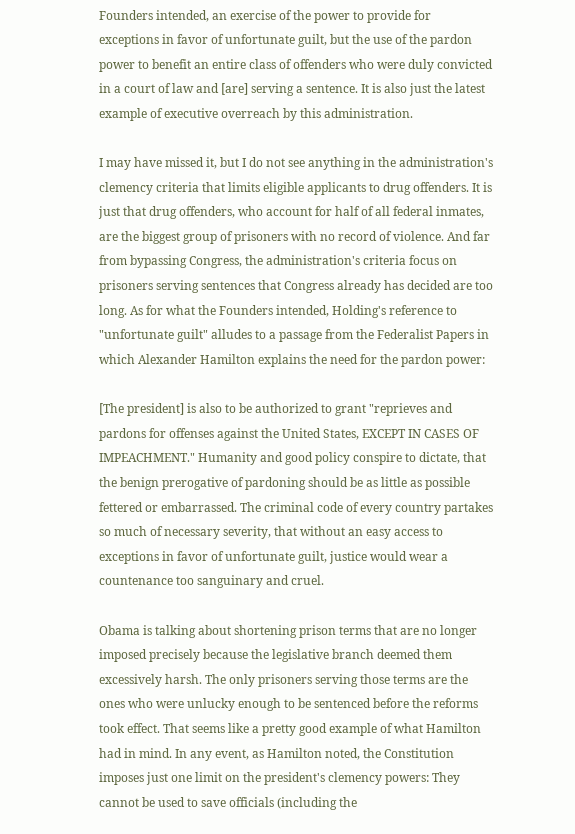Founders intended, an exercise of the power to provide for exceptions in favor of unfortunate guilt, but the use of the pardon power to benefit an entire class of offenders who were duly convicted in a court of law and [are] serving a sentence. It is also just the latest example of executive overreach by this administration.

I may have missed it, but I do not see anything in the administration's clemency criteria that limits eligible applicants to drug offenders. It is just that drug offenders, who account for half of all federal inmates, are the biggest group of prisoners with no record of violence. And far from bypassing Congress, the administration's criteria focus on prisoners serving sentences that Congress already has decided are too long. As for what the Founders intended, Holding's reference to "unfortunate guilt" alludes to a passage from the Federalist Papers in which Alexander Hamilton explains the need for the pardon power:

[The president] is also to be authorized to grant "reprieves and pardons for offenses against the United States, EXCEPT IN CASES OF IMPEACHMENT." Humanity and good policy conspire to dictate, that the benign prerogative of pardoning should be as little as possible fettered or embarrassed. The criminal code of every country partakes so much of necessary severity, that without an easy access to exceptions in favor of unfortunate guilt, justice would wear a countenance too sanguinary and cruel.

Obama is talking about shortening prison terms that are no longer imposed precisely because the legislative branch deemed them excessively harsh. The only prisoners serving those terms are the ones who were unlucky enough to be sentenced before the reforms took effect. That seems like a pretty good example of what Hamilton had in mind. In any event, as Hamilton noted, the Constitution imposes just one limit on the president's clemency powers: They cannot be used to save officials (including the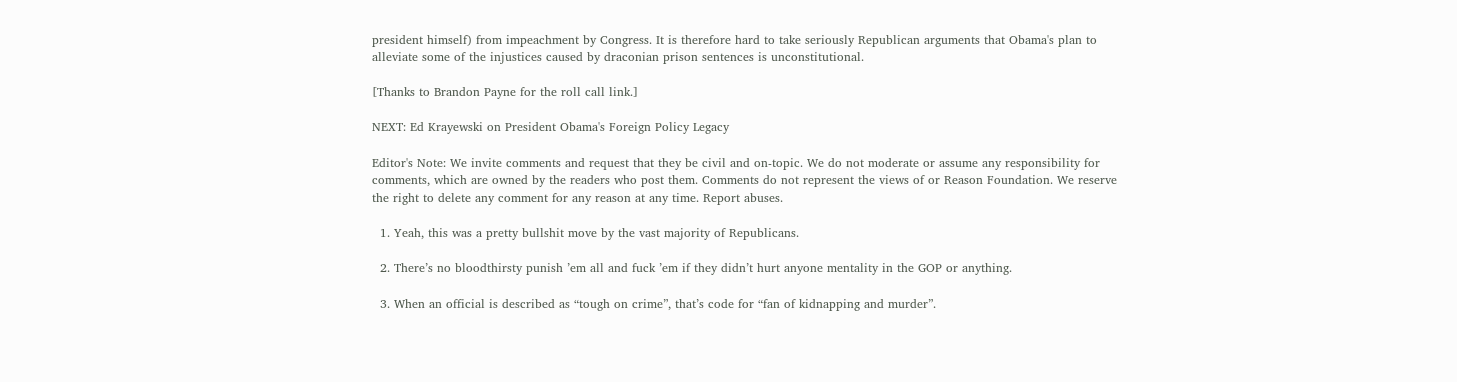president himself) from impeachment by Congress. It is therefore hard to take seriously Republican arguments that Obama's plan to alleviate some of the injustices caused by draconian prison sentences is unconstitutional.

[Thanks to Brandon Payne for the roll call link.]

NEXT: Ed Krayewski on President Obama's Foreign Policy Legacy

Editor's Note: We invite comments and request that they be civil and on-topic. We do not moderate or assume any responsibility for comments, which are owned by the readers who post them. Comments do not represent the views of or Reason Foundation. We reserve the right to delete any comment for any reason at any time. Report abuses.

  1. Yeah, this was a pretty bullshit move by the vast majority of Republicans.

  2. There’s no bloodthirsty punish ’em all and fuck ’em if they didn’t hurt anyone mentality in the GOP or anything.

  3. When an official is described as “tough on crime”, that’s code for “fan of kidnapping and murder”.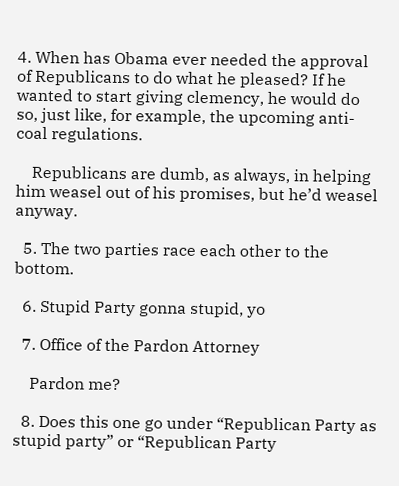4. When has Obama ever needed the approval of Republicans to do what he pleased? If he wanted to start giving clemency, he would do so, just like, for example, the upcoming anti-coal regulations.

    Republicans are dumb, as always, in helping him weasel out of his promises, but he’d weasel anyway.

  5. The two parties race each other to the bottom.

  6. Stupid Party gonna stupid, yo

  7. Office of the Pardon Attorney

    Pardon me?

  8. Does this one go under “Republican Party as stupid party” or “Republican Party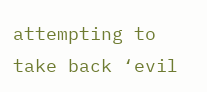attempting to take back ‘evil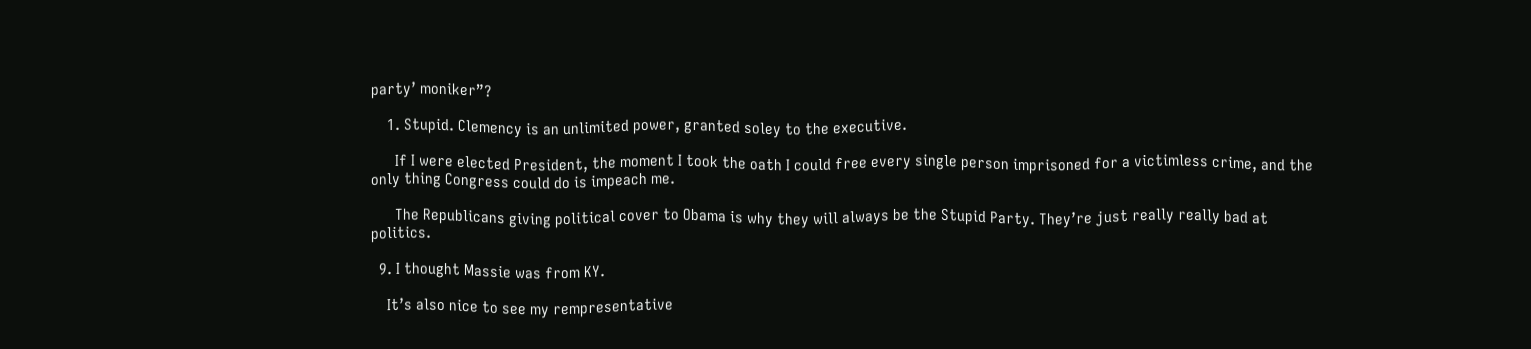party’ moniker”?

    1. Stupid. Clemency is an unlimited power, granted soley to the executive.

      If I were elected President, the moment I took the oath I could free every single person imprisoned for a victimless crime, and the only thing Congress could do is impeach me.

      The Republicans giving political cover to Obama is why they will always be the Stupid Party. They’re just really really bad at politics.

  9. I thought Massie was from KY.

    It’s also nice to see my rempresentative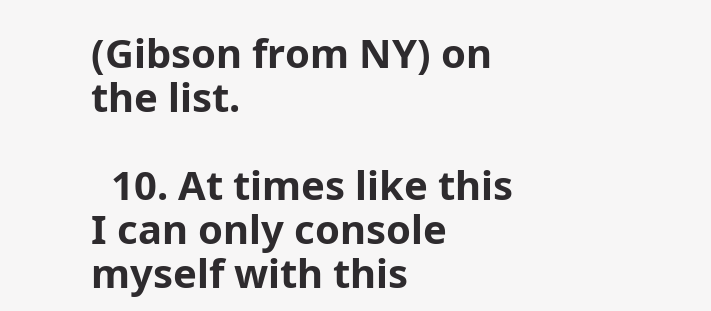(Gibson from NY) on the list.

  10. At times like this I can only console myself with this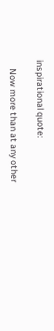inspirational quote:

    Now more than at any other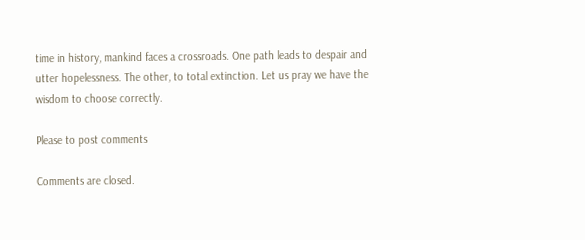time in history, mankind faces a crossroads. One path leads to despair and utter hopelessness. The other, to total extinction. Let us pray we have the wisdom to choose correctly.

Please to post comments

Comments are closed.